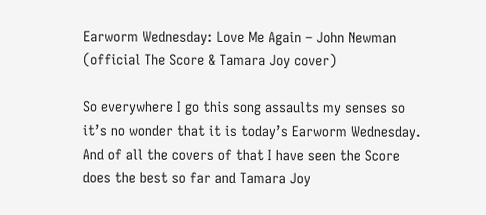Earworm Wednesday: Love Me Again – John Newman (official The Score & Tamara Joy cover)

So everywhere I go this song assaults my senses so it’s no wonder that it is today’s Earworm Wednesday.  And of all the covers of that I have seen the Score does the best so far and Tamara Joy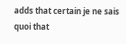adds that certain je ne sais quoi that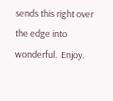sends this right over the edge into wonderful.  Enjoy.